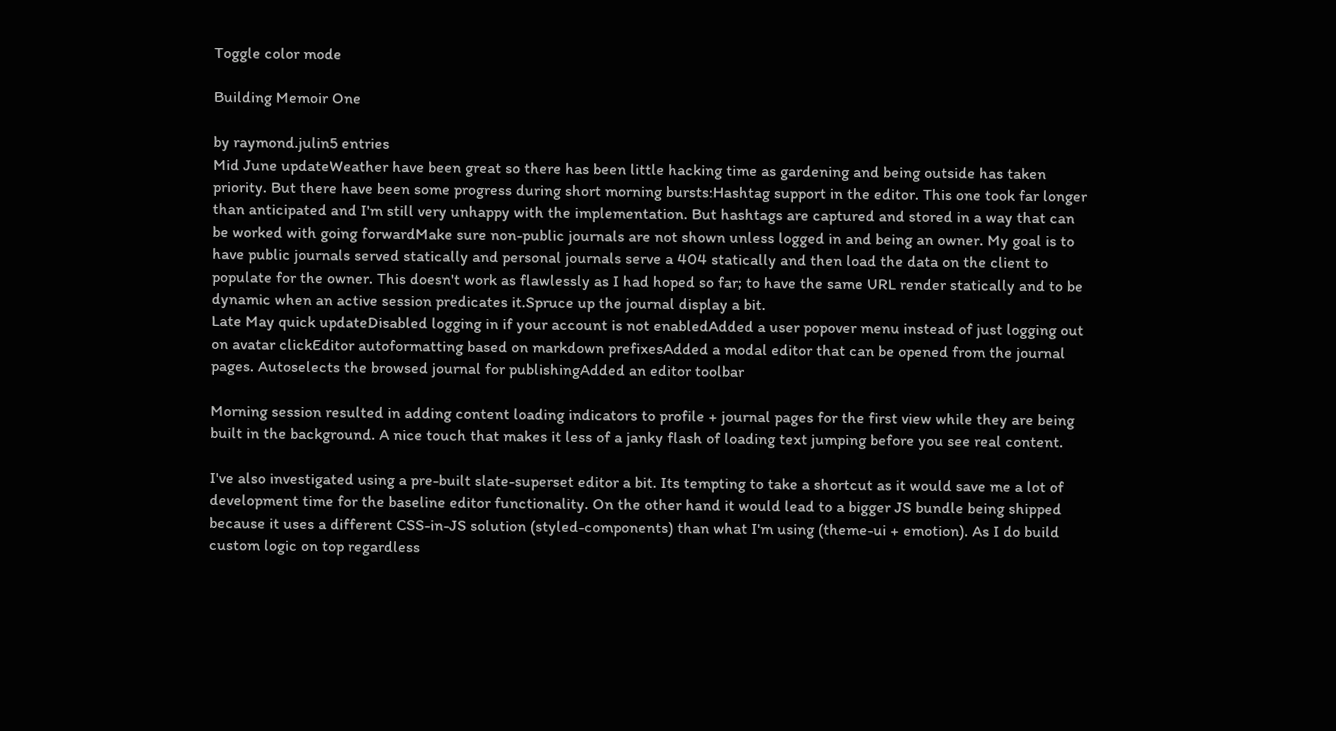Toggle color mode

Building Memoir One

by raymond.julin5 entries
Mid June updateWeather have been great so there has been little hacking time as gardening and being outside has taken priority. But there have been some progress during short morning bursts:Hashtag support in the editor. This one took far longer than anticipated and I'm still very unhappy with the implementation. But hashtags are captured and stored in a way that can be worked with going forwardMake sure non-public journals are not shown unless logged in and being an owner. My goal is to have public journals served statically and personal journals serve a 404 statically and then load the data on the client to populate for the owner. This doesn't work as flawlessly as I had hoped so far; to have the same URL render statically and to be dynamic when an active session predicates it.Spruce up the journal display a bit.
Late May quick updateDisabled logging in if your account is not enabledAdded a user popover menu instead of just logging out on avatar clickEditor autoformatting based on markdown prefixesAdded a modal editor that can be opened from the journal pages. Autoselects the browsed journal for publishingAdded an editor toolbar

Morning session resulted in adding content loading indicators to profile + journal pages for the first view while they are being built in the background. A nice touch that makes it less of a janky flash of loading text jumping before you see real content.

I've also investigated using a pre-built slate-superset editor a bit. Its tempting to take a shortcut as it would save me a lot of development time for the baseline editor functionality. On the other hand it would lead to a bigger JS bundle being shipped because it uses a different CSS-in-JS solution (styled-components) than what I'm using (theme-ui + emotion). As I do build custom logic on top regardless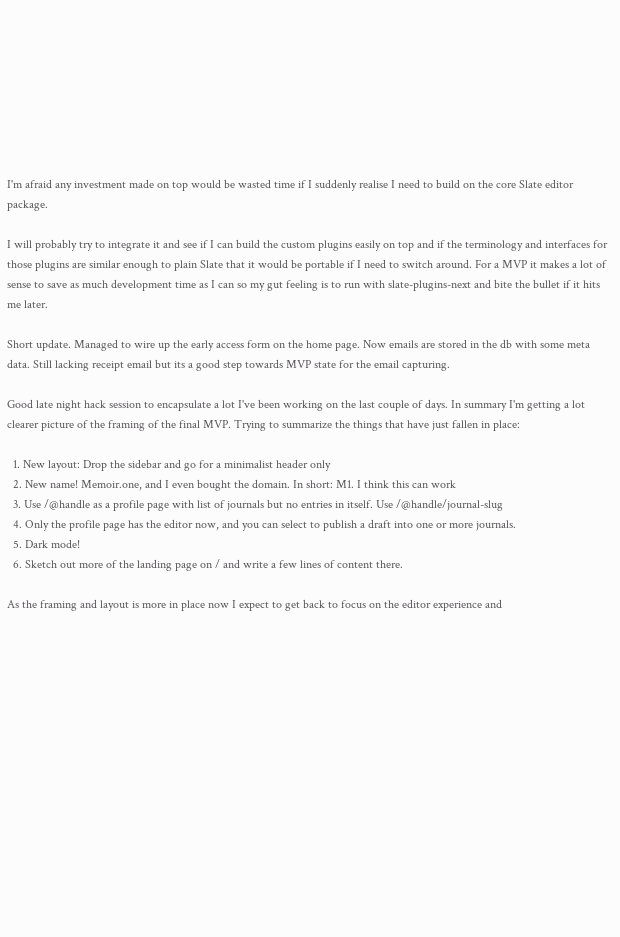I'm afraid any investment made on top would be wasted time if I suddenly realise I need to build on the core Slate editor package.

I will probably try to integrate it and see if I can build the custom plugins easily on top and if the terminology and interfaces for those plugins are similar enough to plain Slate that it would be portable if I need to switch around. For a MVP it makes a lot of sense to save as much development time as I can so my gut feeling is to run with slate-plugins-next and bite the bullet if it hits me later.

Short update. Managed to wire up the early access form on the home page. Now emails are stored in the db with some meta data. Still lacking receipt email but its a good step towards MVP state for the email capturing.

Good late night hack session to encapsulate a lot I've been working on the last couple of days. In summary I'm getting a lot clearer picture of the framing of the final MVP. Trying to summarize the things that have just fallen in place:

  1. New layout: Drop the sidebar and go for a minimalist header only
  2. New name! Memoir.one, and I even bought the domain. In short: M1. I think this can work
  3. Use /@handle as a profile page with list of journals but no entries in itself. Use /@handle/journal-slug
  4. Only the profile page has the editor now, and you can select to publish a draft into one or more journals.
  5. Dark mode!
  6. Sketch out more of the landing page on / and write a few lines of content there.

As the framing and layout is more in place now I expect to get back to focus on the editor experience and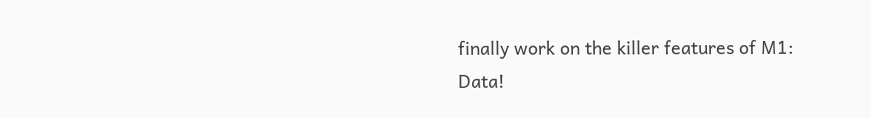finally work on the killer features of M1: Data!